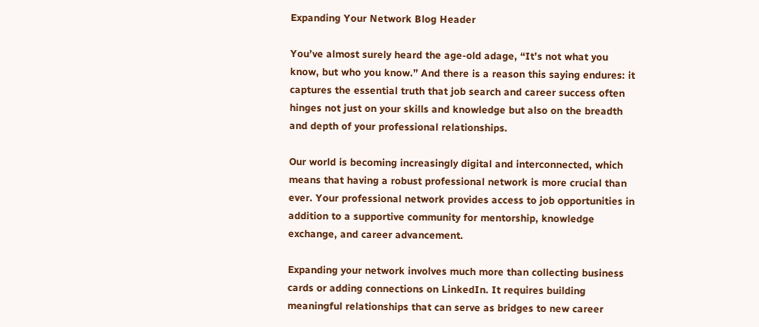Expanding Your Network Blog Header

You’ve almost surely heard the age-old adage, “It’s not what you know, but who you know.” And there is a reason this saying endures: it captures the essential truth that job search and career success often hinges not just on your skills and knowledge but also on the breadth and depth of your professional relationships.

Our world is becoming increasingly digital and interconnected, which means that having a robust professional network is more crucial than ever. Your professional network provides access to job opportunities in addition to a supportive community for mentorship, knowledge exchange, and career advancement.

Expanding your network involves much more than collecting business cards or adding connections on LinkedIn. It requires building meaningful relationships that can serve as bridges to new career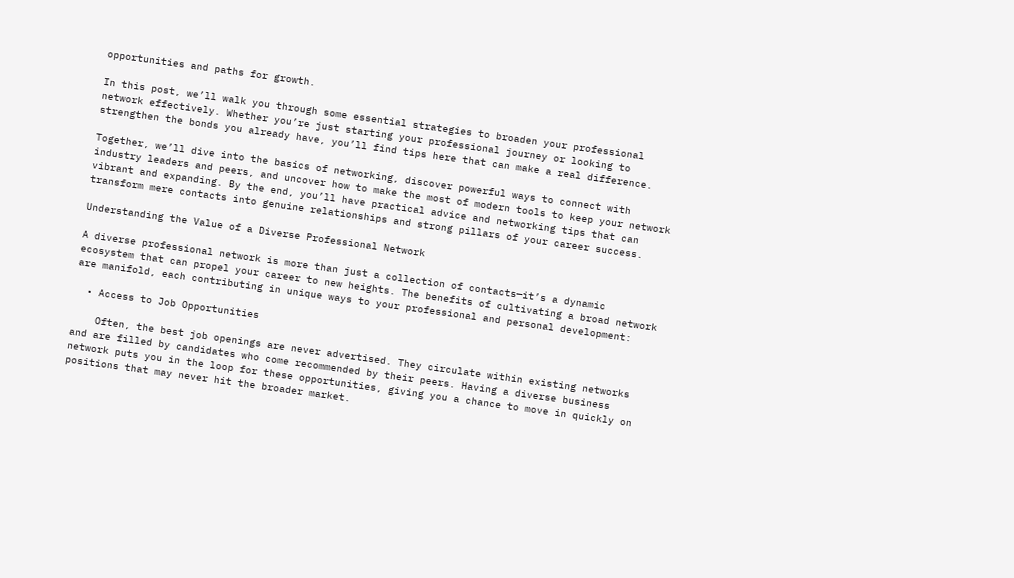opportunities and paths for growth.

In this post, we’ll walk you through some essential strategies to broaden your professional network effectively. Whether you’re just starting your professional journey or looking to strengthen the bonds you already have, you’ll find tips here that can make a real difference.

Together, we’ll dive into the basics of networking, discover powerful ways to connect with industry leaders and peers, and uncover how to make the most of modern tools to keep your network vibrant and expanding. By the end, you’ll have practical advice and networking tips that can transform mere contacts into genuine relationships and strong pillars of your career success.

Understanding the Value of a Diverse Professional Network

A diverse professional network is more than just a collection of contacts—it’s a dynamic ecosystem that can propel your career to new heights. The benefits of cultivating a broad network are manifold, each contributing in unique ways to your professional and personal development:

  • Access to Job Opportunities

    Often, the best job openings are never advertised. They circulate within existing networks and are filled by candidates who come recommended by their peers. Having a diverse business network puts you in the loop for these opportunities, giving you a chance to move in quickly on positions that may never hit the broader market.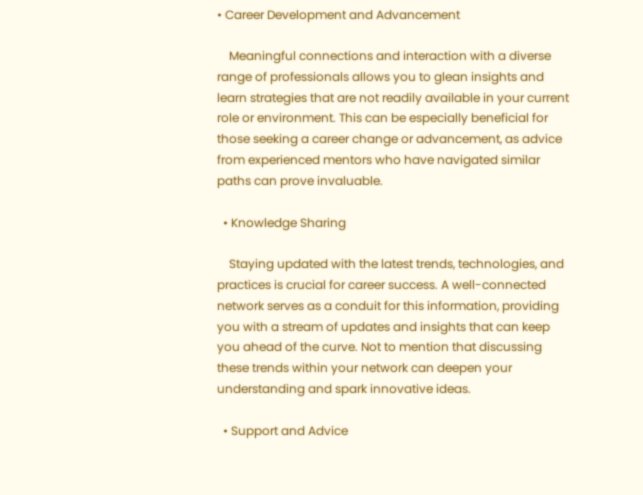• Career Development and Advancement

    Meaningful connections and interaction with a diverse range of professionals allows you to glean insights and learn strategies that are not readily available in your current role or environment. This can be especially beneficial for those seeking a career change or advancement, as advice from experienced mentors who have navigated similar paths can prove invaluable.

  • Knowledge Sharing

    Staying updated with the latest trends, technologies, and practices is crucial for career success. A well-connected network serves as a conduit for this information, providing you with a stream of updates and insights that can keep you ahead of the curve. Not to mention that discussing these trends within your network can deepen your understanding and spark innovative ideas.

  • Support and Advice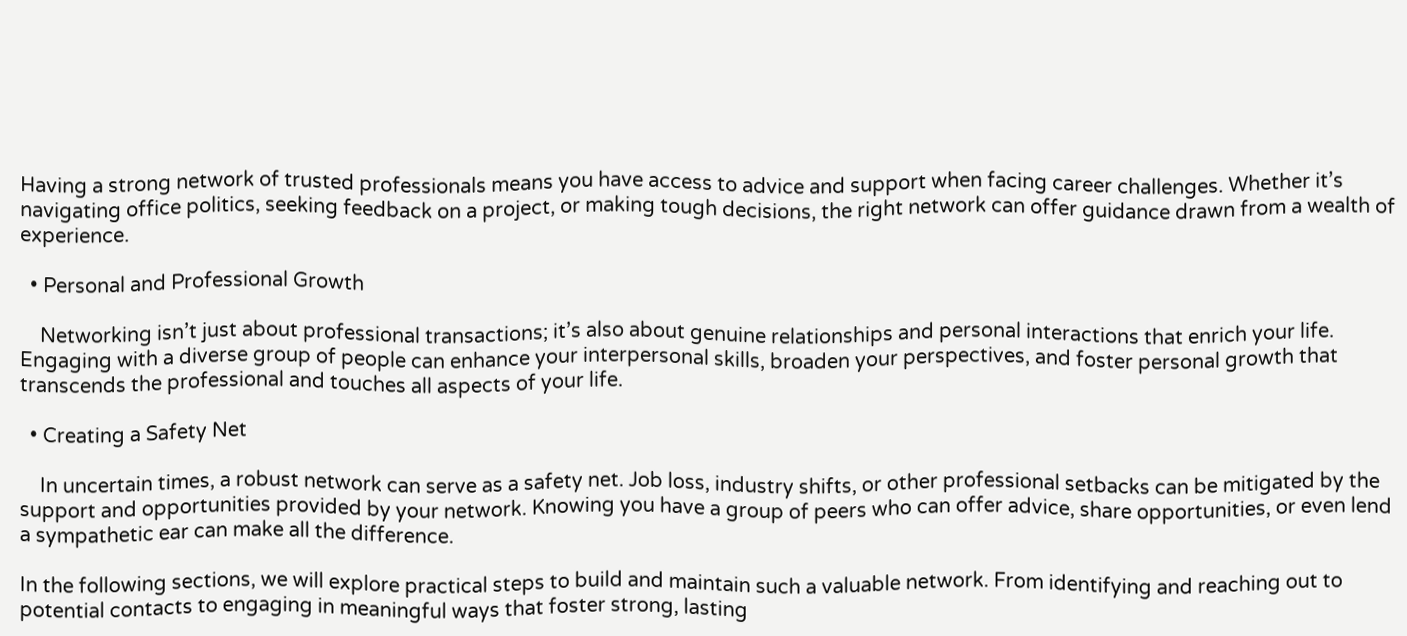Having a strong network of trusted professionals means you have access to advice and support when facing career challenges. Whether it’s navigating office politics, seeking feedback on a project, or making tough decisions, the right network can offer guidance drawn from a wealth of experience.

  • Personal and Professional Growth

    Networking isn’t just about professional transactions; it’s also about genuine relationships and personal interactions that enrich your life. Engaging with a diverse group of people can enhance your interpersonal skills, broaden your perspectives, and foster personal growth that transcends the professional and touches all aspects of your life.

  • Creating a Safety Net

    In uncertain times, a robust network can serve as a safety net. Job loss, industry shifts, or other professional setbacks can be mitigated by the support and opportunities provided by your network. Knowing you have a group of peers who can offer advice, share opportunities, or even lend a sympathetic ear can make all the difference.

In the following sections, we will explore practical steps to build and maintain such a valuable network. From identifying and reaching out to potential contacts to engaging in meaningful ways that foster strong, lasting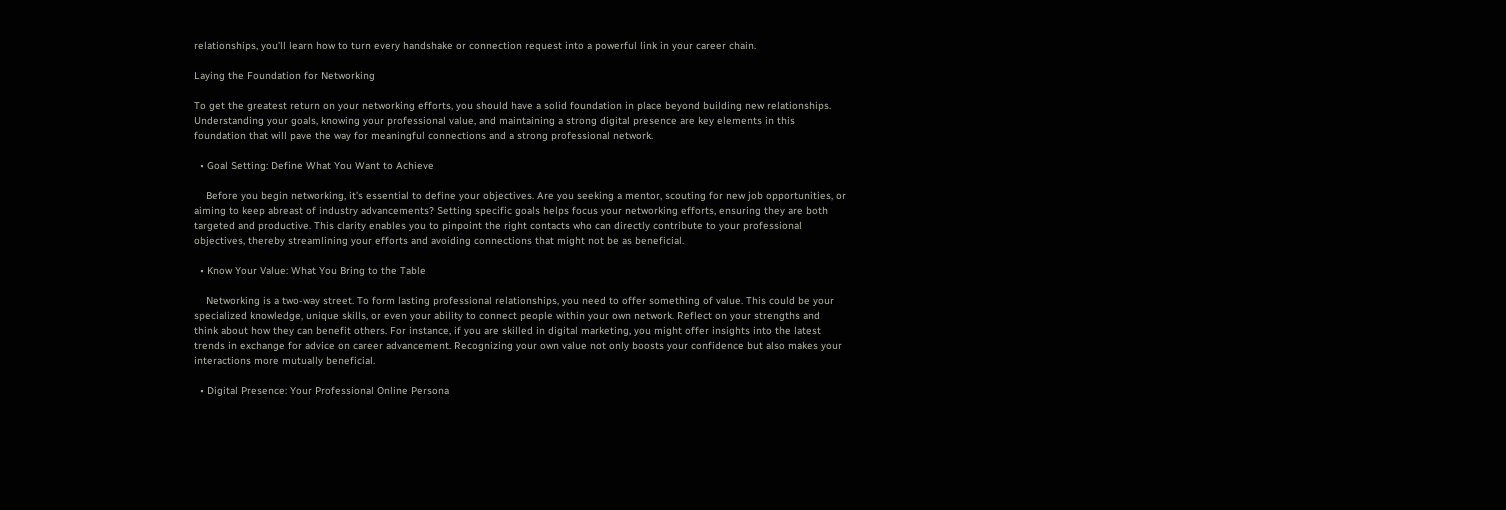relationships, you’ll learn how to turn every handshake or connection request into a powerful link in your career chain.

Laying the Foundation for Networking

To get the greatest return on your networking efforts, you should have a solid foundation in place beyond building new relationships. Understanding your goals, knowing your professional value, and maintaining a strong digital presence are key elements in this foundation that will pave the way for meaningful connections and a strong professional network.

  • Goal Setting: Define What You Want to Achieve

    Before you begin networking, it’s essential to define your objectives. Are you seeking a mentor, scouting for new job opportunities, or aiming to keep abreast of industry advancements? Setting specific goals helps focus your networking efforts, ensuring they are both targeted and productive. This clarity enables you to pinpoint the right contacts who can directly contribute to your professional objectives, thereby streamlining your efforts and avoiding connections that might not be as beneficial.

  • Know Your Value: What You Bring to the Table

    Networking is a two-way street. To form lasting professional relationships, you need to offer something of value. This could be your specialized knowledge, unique skills, or even your ability to connect people within your own network. Reflect on your strengths and think about how they can benefit others. For instance, if you are skilled in digital marketing, you might offer insights into the latest trends in exchange for advice on career advancement. Recognizing your own value not only boosts your confidence but also makes your interactions more mutually beneficial.

  • Digital Presence: Your Professional Online Persona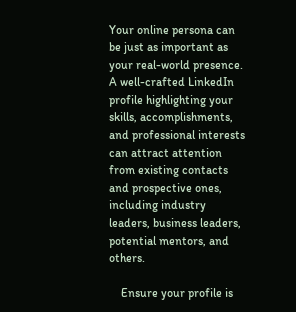Your online persona can be just as important as your real-world presence. A well-crafted LinkedIn profile highlighting your skills, accomplishments, and professional interests can attract attention from existing contacts and prospective ones, including industry leaders, business leaders, potential mentors, and others.

    Ensure your profile is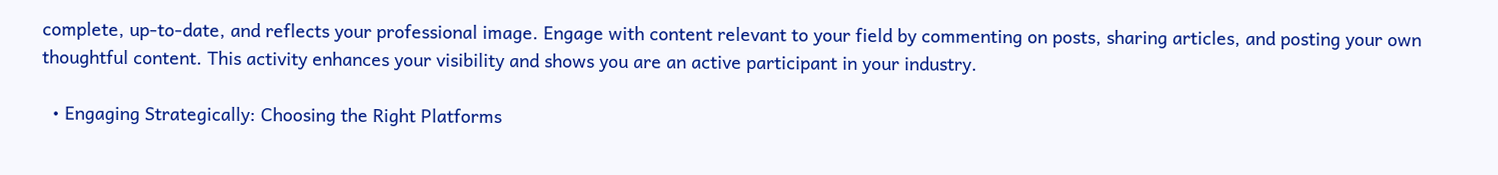complete, up-to-date, and reflects your professional image. Engage with content relevant to your field by commenting on posts, sharing articles, and posting your own thoughtful content. This activity enhances your visibility and shows you are an active participant in your industry.

  • Engaging Strategically: Choosing the Right Platforms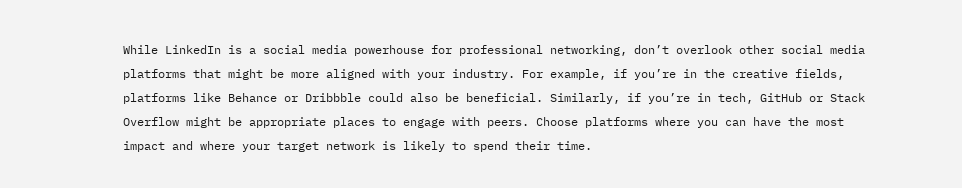While LinkedIn is a social media powerhouse for professional networking, don’t overlook other social media platforms that might be more aligned with your industry. For example, if you’re in the creative fields, platforms like Behance or Dribbble could also be beneficial. Similarly, if you’re in tech, GitHub or Stack Overflow might be appropriate places to engage with peers. Choose platforms where you can have the most impact and where your target network is likely to spend their time.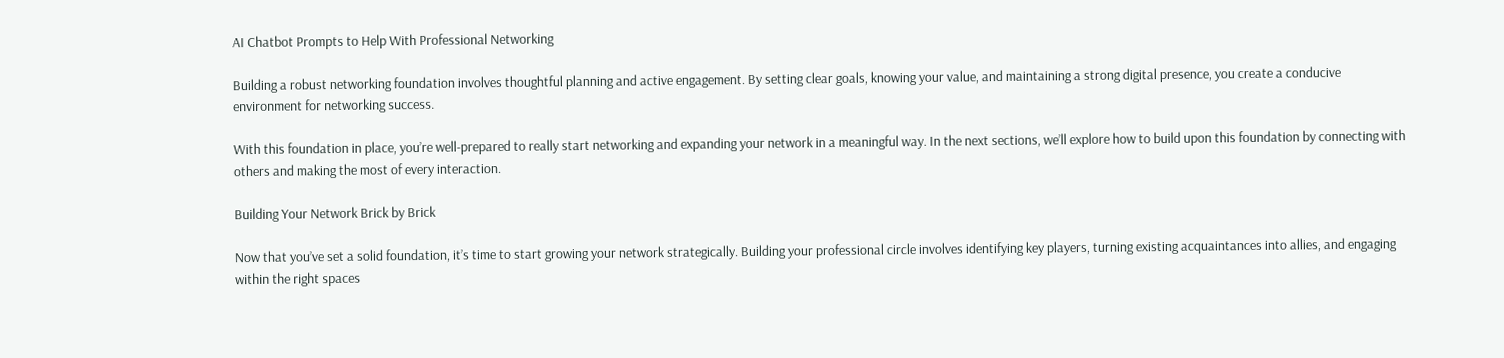AI Chatbot Prompts to Help With Professional Networking

Building a robust networking foundation involves thoughtful planning and active engagement. By setting clear goals, knowing your value, and maintaining a strong digital presence, you create a conducive environment for networking success.

With this foundation in place, you’re well-prepared to really start networking and expanding your network in a meaningful way. In the next sections, we’ll explore how to build upon this foundation by connecting with others and making the most of every interaction.

Building Your Network Brick by Brick

Now that you’ve set a solid foundation, it’s time to start growing your network strategically. Building your professional circle involves identifying key players, turning existing acquaintances into allies, and engaging within the right spaces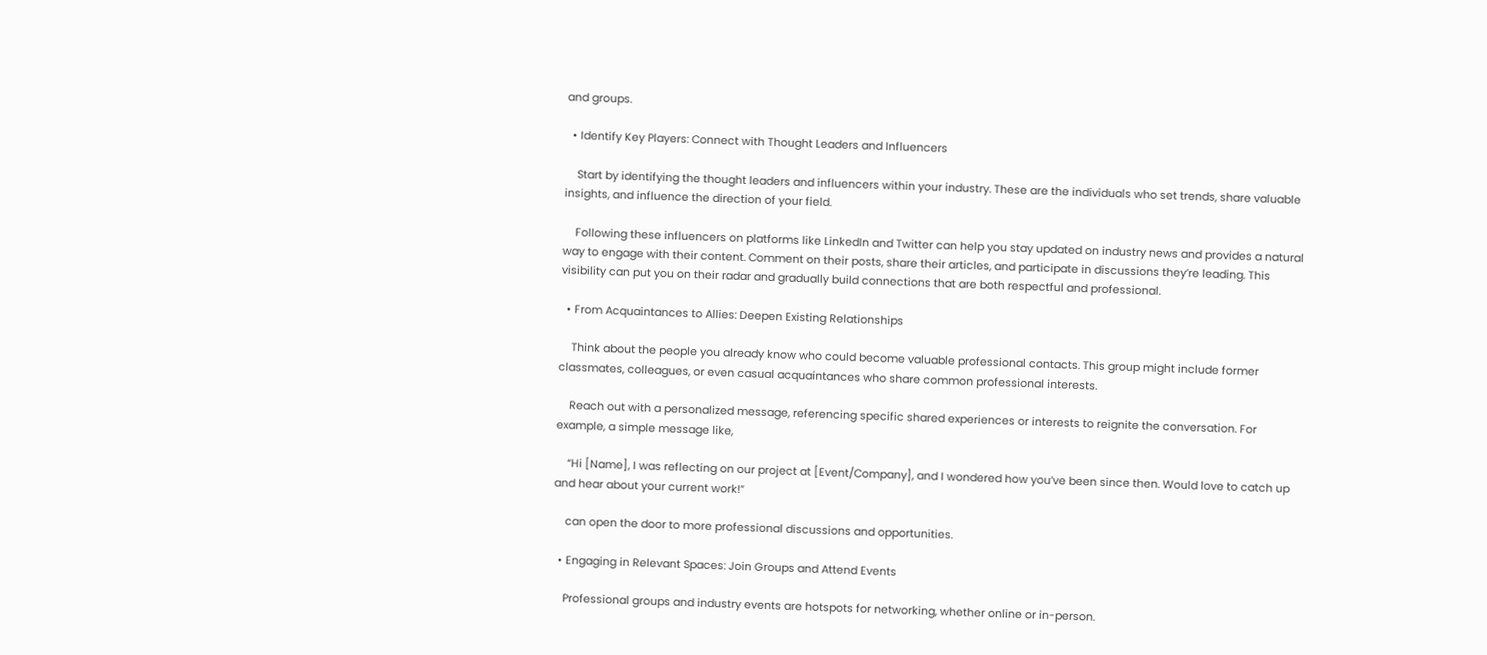and groups.

  • Identify Key Players: Connect with Thought Leaders and Influencers

    Start by identifying the thought leaders and influencers within your industry. These are the individuals who set trends, share valuable insights, and influence the direction of your field.

    Following these influencers on platforms like LinkedIn and Twitter can help you stay updated on industry news and provides a natural way to engage with their content. Comment on their posts, share their articles, and participate in discussions they’re leading. This visibility can put you on their radar and gradually build connections that are both respectful and professional.

  • From Acquaintances to Allies: Deepen Existing Relationships

    Think about the people you already know who could become valuable professional contacts. This group might include former classmates, colleagues, or even casual acquaintances who share common professional interests.

    Reach out with a personalized message, referencing specific shared experiences or interests to reignite the conversation. For example, a simple message like,

    “Hi [Name], I was reflecting on our project at [Event/Company], and I wondered how you’ve been since then. Would love to catch up and hear about your current work!”

    can open the door to more professional discussions and opportunities.

  • Engaging in Relevant Spaces: Join Groups and Attend Events

    Professional groups and industry events are hotspots for networking, whether online or in-person.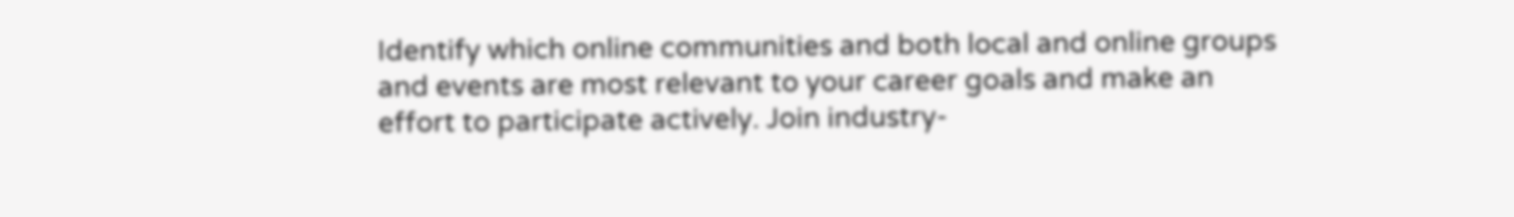Identify which online communities and both local and online groups and events are most relevant to your career goals and make an effort to participate actively. Join industry-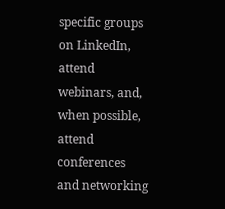specific groups on LinkedIn, attend webinars, and, when possible, attend conferences and networking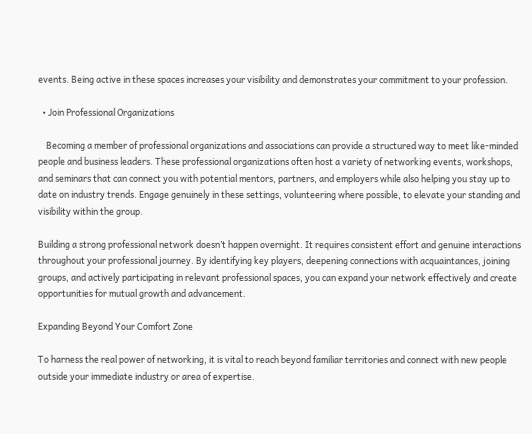events. Being active in these spaces increases your visibility and demonstrates your commitment to your profession.

  • Join Professional Organizations

    Becoming a member of professional organizations and associations can provide a structured way to meet like-minded people and business leaders. These professional organizations often host a variety of networking events, workshops, and seminars that can connect you with potential mentors, partners, and employers while also helping you stay up to date on industry trends. Engage genuinely in these settings, volunteering where possible, to elevate your standing and visibility within the group.

Building a strong professional network doesn’t happen overnight. It requires consistent effort and genuine interactions throughout your professional journey. By identifying key players, deepening connections with acquaintances, joining groups, and actively participating in relevant professional spaces, you can expand your network effectively and create opportunities for mutual growth and advancement.

Expanding Beyond Your Comfort Zone

To harness the real power of networking, it is vital to reach beyond familiar territories and connect with new people outside your immediate industry or area of expertise.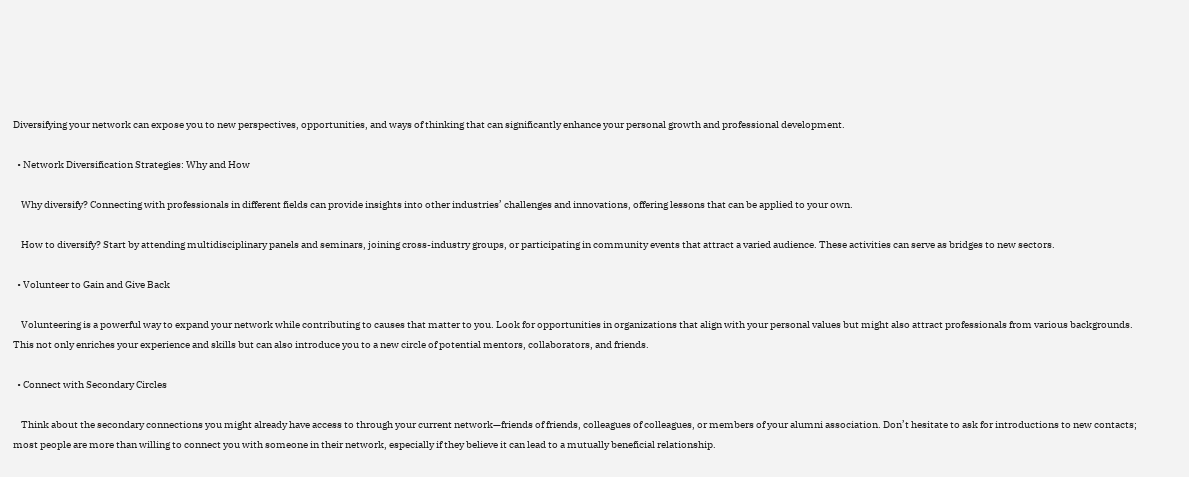Diversifying your network can expose you to new perspectives, opportunities, and ways of thinking that can significantly enhance your personal growth and professional development.

  • Network Diversification Strategies: Why and How

    Why diversify? Connecting with professionals in different fields can provide insights into other industries’ challenges and innovations, offering lessons that can be applied to your own.

    How to diversify? Start by attending multidisciplinary panels and seminars, joining cross-industry groups, or participating in community events that attract a varied audience. These activities can serve as bridges to new sectors.

  • Volunteer to Gain and Give Back

    Volunteering is a powerful way to expand your network while contributing to causes that matter to you. Look for opportunities in organizations that align with your personal values but might also attract professionals from various backgrounds. This not only enriches your experience and skills but can also introduce you to a new circle of potential mentors, collaborators, and friends.

  • Connect with Secondary Circles

    Think about the secondary connections you might already have access to through your current network—friends of friends, colleagues of colleagues, or members of your alumni association. Don’t hesitate to ask for introductions to new contacts; most people are more than willing to connect you with someone in their network, especially if they believe it can lead to a mutually beneficial relationship.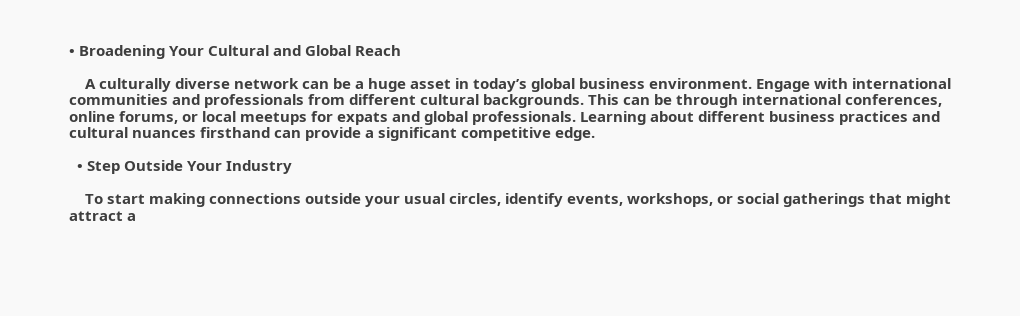• Broadening Your Cultural and Global Reach

    A culturally diverse network can be a huge asset in today’s global business environment. Engage with international communities and professionals from different cultural backgrounds. This can be through international conferences, online forums, or local meetups for expats and global professionals. Learning about different business practices and cultural nuances firsthand can provide a significant competitive edge.

  • Step Outside Your Industry

    To start making connections outside your usual circles, identify events, workshops, or social gatherings that might attract a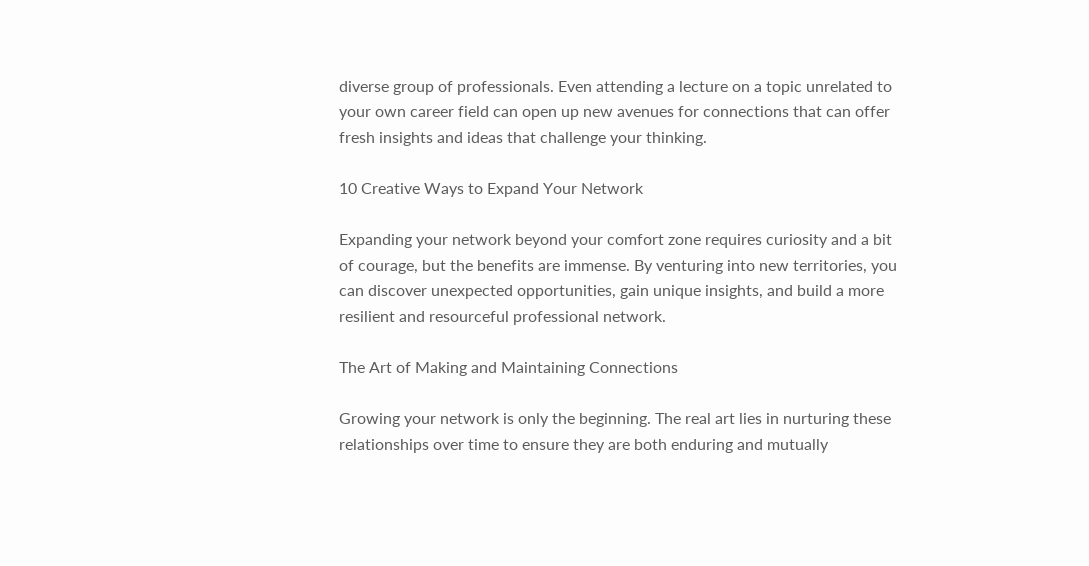diverse group of professionals. Even attending a lecture on a topic unrelated to your own career field can open up new avenues for connections that can offer fresh insights and ideas that challenge your thinking.

10 Creative Ways to Expand Your Network

Expanding your network beyond your comfort zone requires curiosity and a bit of courage, but the benefits are immense. By venturing into new territories, you can discover unexpected opportunities, gain unique insights, and build a more resilient and resourceful professional network.

The Art of Making and Maintaining Connections

Growing your network is only the beginning. The real art lies in nurturing these relationships over time to ensure they are both enduring and mutually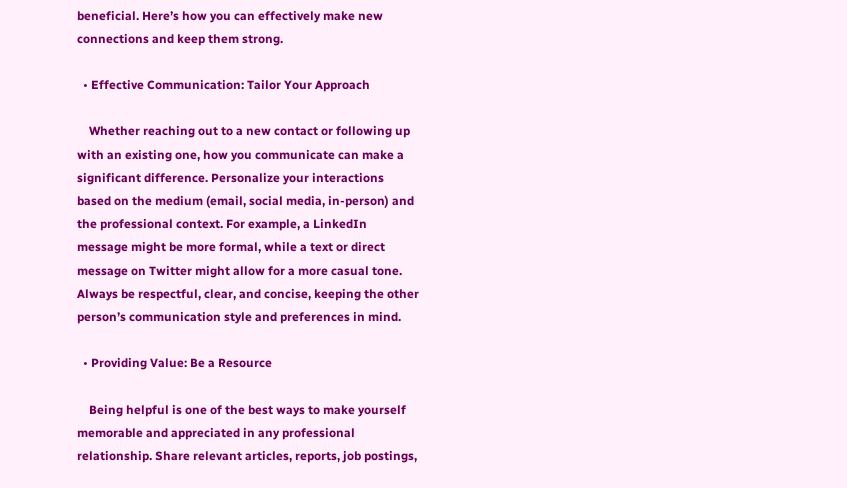beneficial. Here’s how you can effectively make new connections and keep them strong.

  • Effective Communication: Tailor Your Approach

    Whether reaching out to a new contact or following up with an existing one, how you communicate can make a significant difference. Personalize your interactions based on the medium (email, social media, in-person) and the professional context. For example, a LinkedIn message might be more formal, while a text or direct message on Twitter might allow for a more casual tone. Always be respectful, clear, and concise, keeping the other person’s communication style and preferences in mind.

  • Providing Value: Be a Resource

    Being helpful is one of the best ways to make yourself memorable and appreciated in any professional relationship. Share relevant articles, reports, job postings,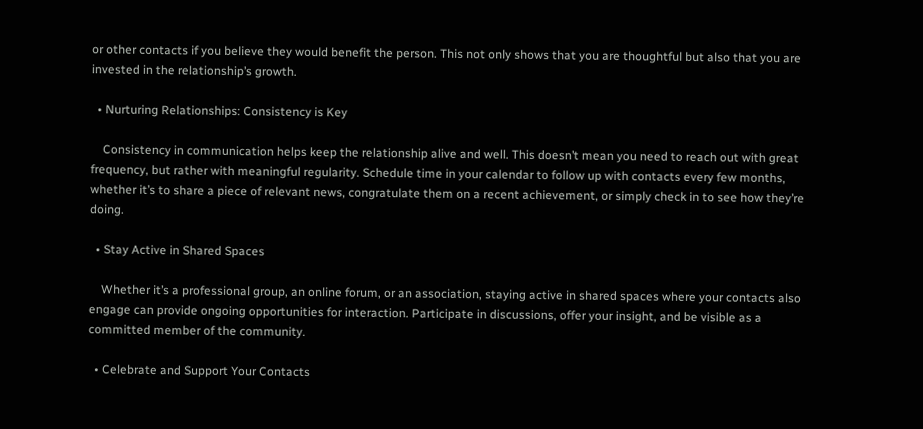or other contacts if you believe they would benefit the person. This not only shows that you are thoughtful but also that you are invested in the relationship’s growth.

  • Nurturing Relationships: Consistency is Key

    Consistency in communication helps keep the relationship alive and well. This doesn’t mean you need to reach out with great frequency, but rather with meaningful regularity. Schedule time in your calendar to follow up with contacts every few months, whether it’s to share a piece of relevant news, congratulate them on a recent achievement, or simply check in to see how they’re doing.

  • Stay Active in Shared Spaces

    Whether it’s a professional group, an online forum, or an association, staying active in shared spaces where your contacts also engage can provide ongoing opportunities for interaction. Participate in discussions, offer your insight, and be visible as a committed member of the community.

  • Celebrate and Support Your Contacts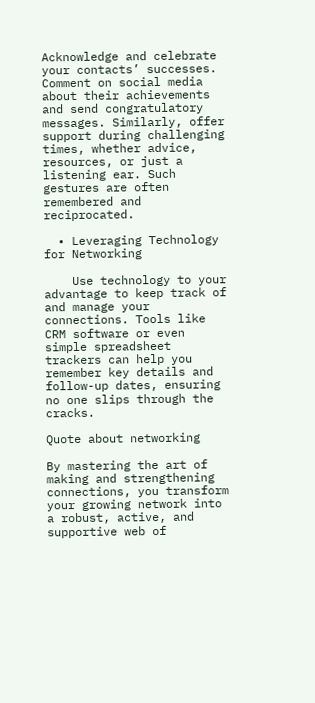Acknowledge and celebrate your contacts’ successes. Comment on social media about their achievements and send congratulatory messages. Similarly, offer support during challenging times, whether advice, resources, or just a listening ear. Such gestures are often remembered and reciprocated.

  • Leveraging Technology for Networking

    Use technology to your advantage to keep track of and manage your connections. Tools like CRM software or even simple spreadsheet trackers can help you remember key details and follow-up dates, ensuring no one slips through the cracks.

Quote about networking

By mastering the art of making and strengthening connections, you transform your growing network into a robust, active, and supportive web of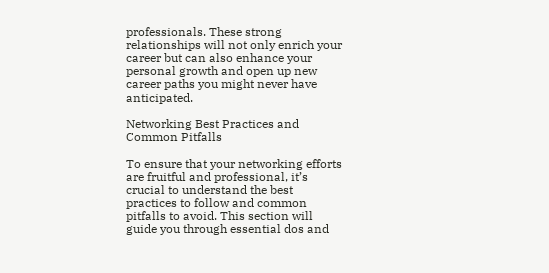professionals. These strong relationships will not only enrich your career but can also enhance your personal growth and open up new career paths you might never have anticipated.

Networking Best Practices and Common Pitfalls

To ensure that your networking efforts are fruitful and professional, it’s crucial to understand the best practices to follow and common pitfalls to avoid. This section will guide you through essential dos and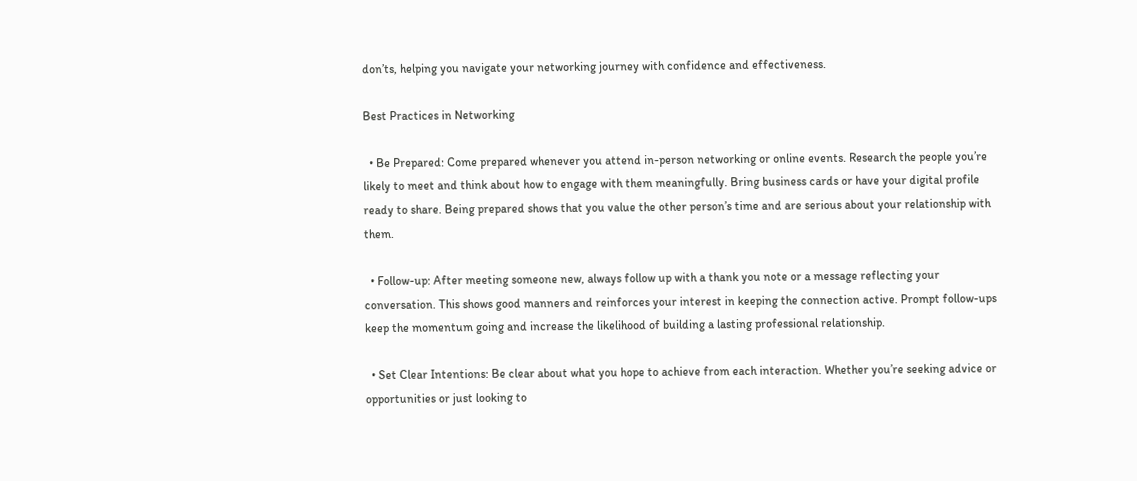don’ts, helping you navigate your networking journey with confidence and effectiveness.

Best Practices in Networking

  • Be Prepared: Come prepared whenever you attend in-person networking or online events. Research the people you’re likely to meet and think about how to engage with them meaningfully. Bring business cards or have your digital profile ready to share. Being prepared shows that you value the other person’s time and are serious about your relationship with them.

  • Follow-up: After meeting someone new, always follow up with a thank you note or a message reflecting your conversation. This shows good manners and reinforces your interest in keeping the connection active. Prompt follow-ups keep the momentum going and increase the likelihood of building a lasting professional relationship.

  • Set Clear Intentions: Be clear about what you hope to achieve from each interaction. Whether you’re seeking advice or opportunities or just looking to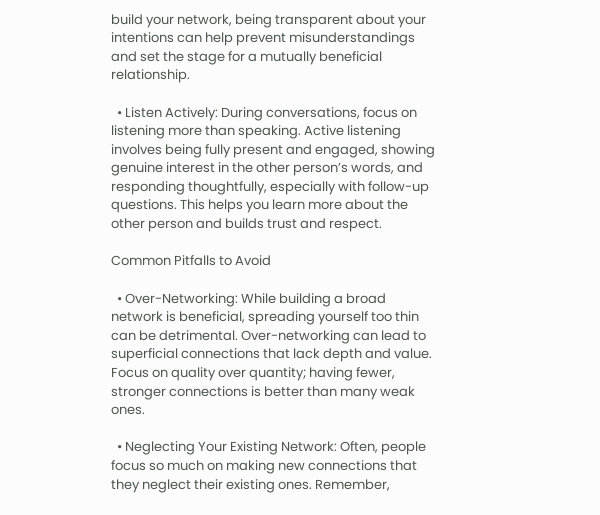build your network, being transparent about your intentions can help prevent misunderstandings and set the stage for a mutually beneficial relationship.

  • Listen Actively: During conversations, focus on listening more than speaking. Active listening involves being fully present and engaged, showing genuine interest in the other person’s words, and responding thoughtfully, especially with follow-up questions. This helps you learn more about the other person and builds trust and respect.

Common Pitfalls to Avoid

  • Over-Networking: While building a broad network is beneficial, spreading yourself too thin can be detrimental. Over-networking can lead to superficial connections that lack depth and value. Focus on quality over quantity; having fewer, stronger connections is better than many weak ones.

  • Neglecting Your Existing Network: Often, people focus so much on making new connections that they neglect their existing ones. Remember,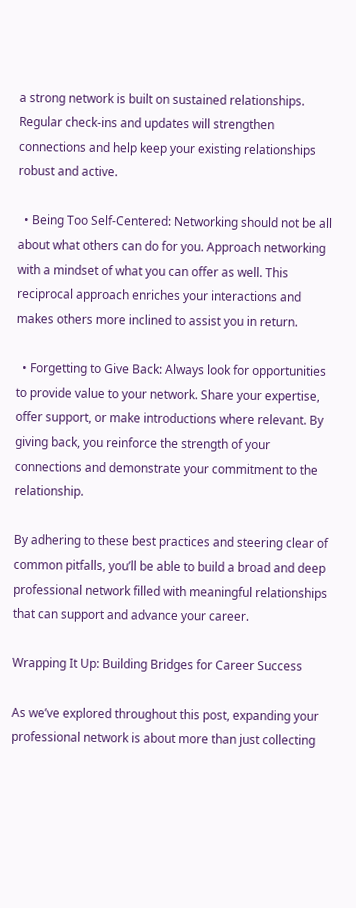a strong network is built on sustained relationships. Regular check-ins and updates will strengthen connections and help keep your existing relationships robust and active.

  • Being Too Self-Centered: Networking should not be all about what others can do for you. Approach networking with a mindset of what you can offer as well. This reciprocal approach enriches your interactions and makes others more inclined to assist you in return.

  • Forgetting to Give Back: Always look for opportunities to provide value to your network. Share your expertise, offer support, or make introductions where relevant. By giving back, you reinforce the strength of your connections and demonstrate your commitment to the relationship.

By adhering to these best practices and steering clear of common pitfalls, you’ll be able to build a broad and deep professional network filled with meaningful relationships that can support and advance your career.

Wrapping It Up: Building Bridges for Career Success

As we’ve explored throughout this post, expanding your professional network is about more than just collecting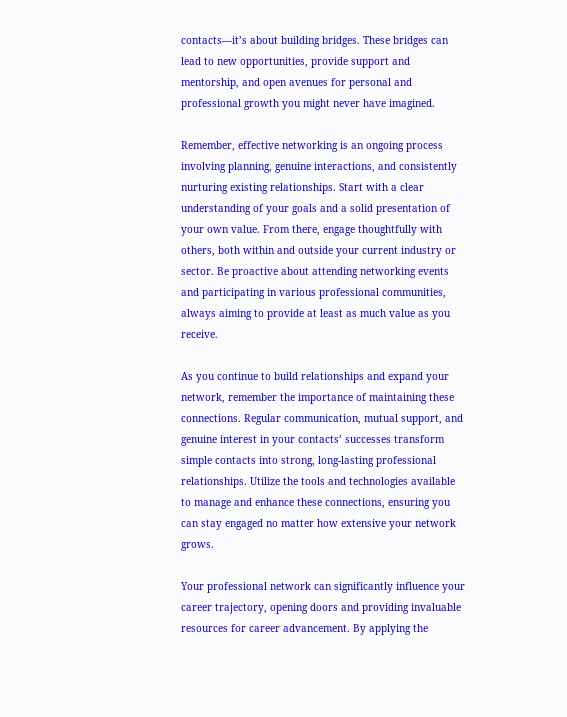contacts—it’s about building bridges. These bridges can lead to new opportunities, provide support and mentorship, and open avenues for personal and professional growth you might never have imagined.

Remember, effective networking is an ongoing process involving planning, genuine interactions, and consistently nurturing existing relationships. Start with a clear understanding of your goals and a solid presentation of your own value. From there, engage thoughtfully with others, both within and outside your current industry or sector. Be proactive about attending networking events and participating in various professional communities, always aiming to provide at least as much value as you receive.

As you continue to build relationships and expand your network, remember the importance of maintaining these connections. Regular communication, mutual support, and genuine interest in your contacts’ successes transform simple contacts into strong, long-lasting professional relationships. Utilize the tools and technologies available to manage and enhance these connections, ensuring you can stay engaged no matter how extensive your network grows.

Your professional network can significantly influence your career trajectory, opening doors and providing invaluable resources for career advancement. By applying the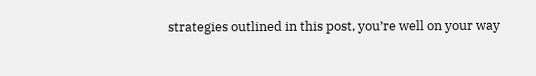strategies outlined in this post, you’re well on your way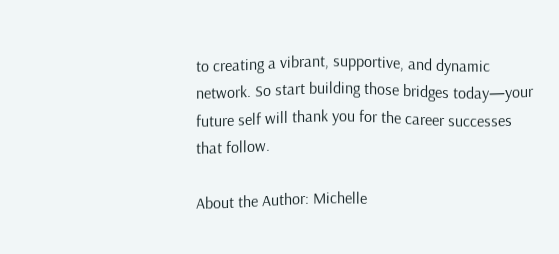to creating a vibrant, supportive, and dynamic network. So start building those bridges today—your future self will thank you for the career successes that follow.

About the Author: Michelle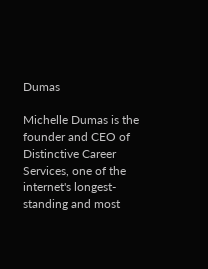Dumas

Michelle Dumas is the founder and CEO of Distinctive Career Services, one of the internet's longest-standing and most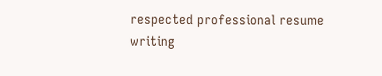respected professional resume writing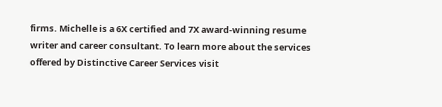firms. Michelle is a 6X certified and 7X award-winning resume writer and career consultant. To learn more about the services offered by Distinctive Career Services visit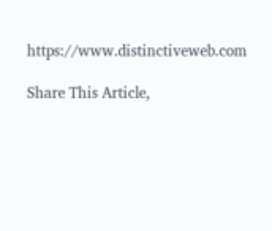https://www.distinctiveweb.com

Share This Article,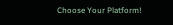Choose Your Platform!